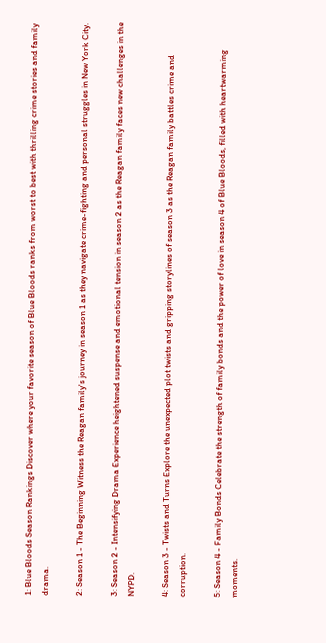1: Blue Bloods Season Rankings Discover where your favorite season of Blue Bloods ranks from worst to best with thrilling crime stories and family drama.

2: Season 1 - The Beginning Witness the Reagan family's journey in season 1 as they navigate crime-fighting and personal struggles in New York City.

3: Season 2 - Intensifying Drama Experience heightened suspense and emotional tension in season 2 as the Reagan family faces new challenges in the NYPD.

4: Season 3 - Twists and Turns Explore the unexpected plot twists and gripping storylines of season 3 as the Reagan family battles crime and corruption.

5: Season 4 - Family Bonds Celebrate the strength of family bonds and the power of love in season 4 of Blue Bloods, filled with heartwarming moments.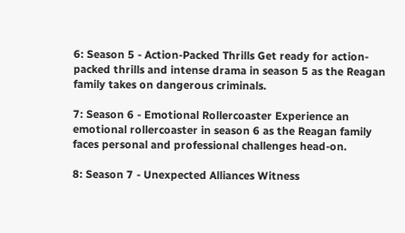6: Season 5 - Action-Packed Thrills Get ready for action-packed thrills and intense drama in season 5 as the Reagan family takes on dangerous criminals.

7: Season 6 - Emotional Rollercoaster Experience an emotional rollercoaster in season 6 as the Reagan family faces personal and professional challenges head-on.

8: Season 7 - Unexpected Alliances Witness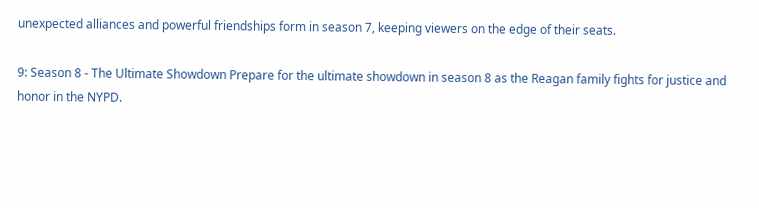unexpected alliances and powerful friendships form in season 7, keeping viewers on the edge of their seats.

9: Season 8 - The Ultimate Showdown Prepare for the ultimate showdown in season 8 as the Reagan family fights for justice and honor in the NYPD.